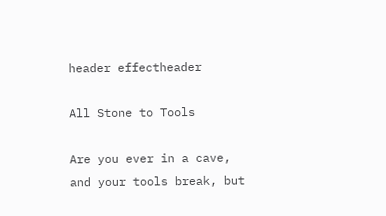header effectheader

All Stone to Tools

Are you ever in a cave, and your tools break, but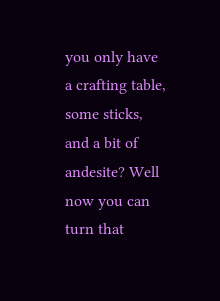you only have a crafting table, some sticks, and a bit of andesite? Well now you can turn that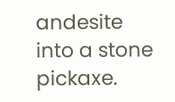andesite into a stone pickaxe.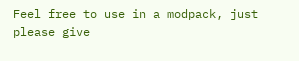Feel free to use in a modpack, just please give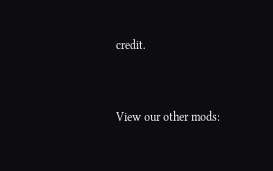credit.


View our other mods: